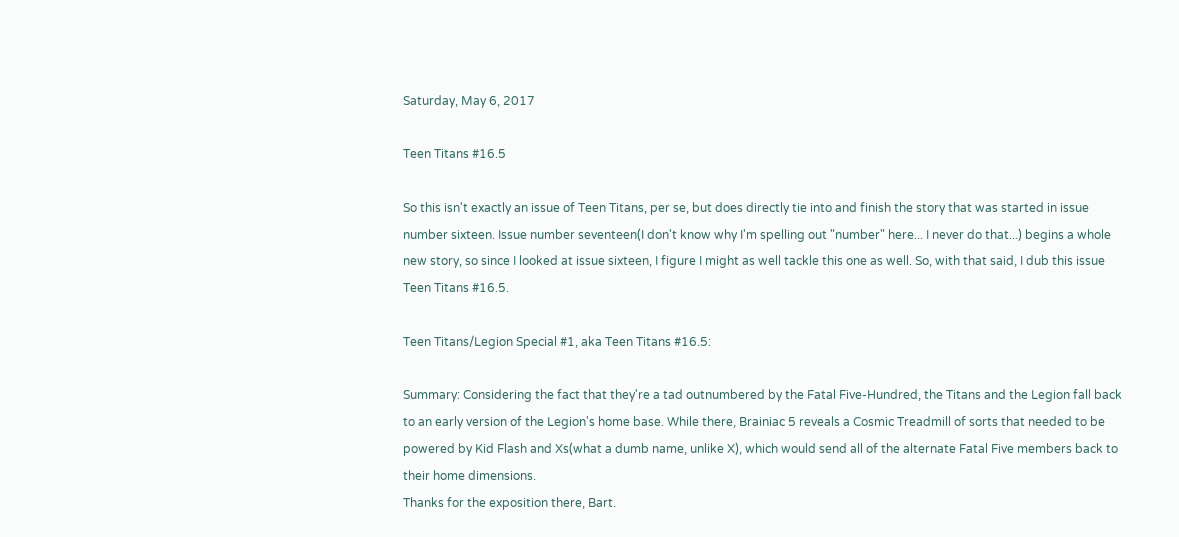Saturday, May 6, 2017

Teen Titans #16.5

So this isn't exactly an issue of Teen Titans, per se, but does directly tie into and finish the story that was started in issue number sixteen. Issue number seventeen(I don't know why I'm spelling out "number" here... I never do that...) begins a whole new story, so since I looked at issue sixteen, I figure I might as well tackle this one as well. So, with that said, I dub this issue Teen Titans #16.5.

Teen Titans/Legion Special #1, aka Teen Titans #16.5:

Summary: Considering the fact that they're a tad outnumbered by the Fatal Five-Hundred, the Titans and the Legion fall back to an early version of the Legion's home base. While there, Brainiac 5 reveals a Cosmic Treadmill of sorts that needed to be powered by Kid Flash and Xs(what a dumb name, unlike X), which would send all of the alternate Fatal Five members back to their home dimensions.
Thanks for the exposition there, Bart.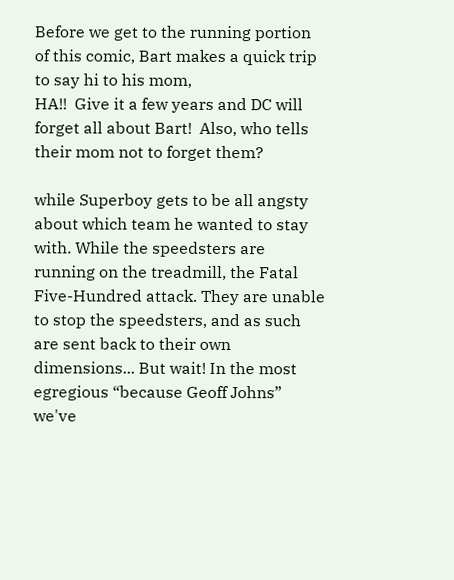Before we get to the running portion of this comic, Bart makes a quick trip to say hi to his mom,
HA!!  Give it a few years and DC will forget all about Bart!  Also, who tells their mom not to forget them?

while Superboy gets to be all angsty about which team he wanted to stay with. While the speedsters are running on the treadmill, the Fatal Five-Hundred attack. They are unable to stop the speedsters, and as such are sent back to their own dimensions... But wait! In the most egregious “because Geoff Johns” we've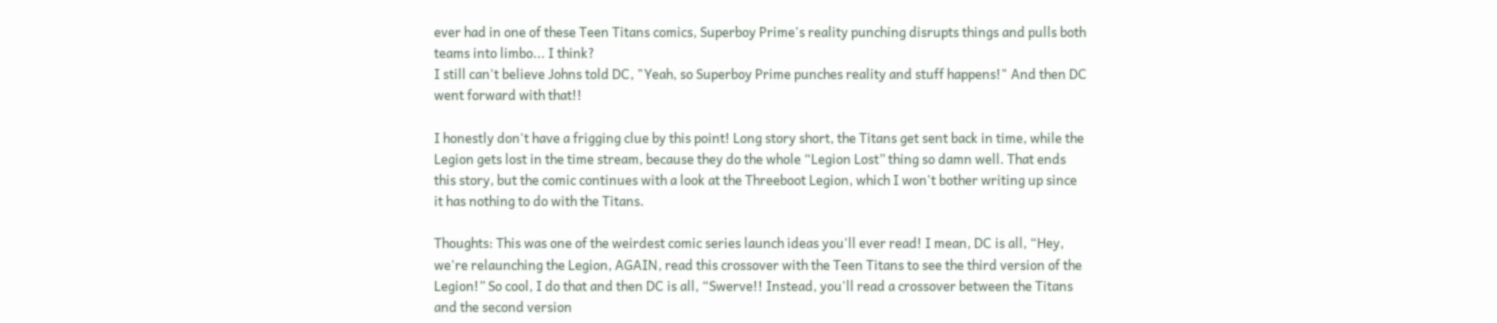ever had in one of these Teen Titans comics, Superboy Prime's reality punching disrupts things and pulls both teams into limbo... I think?
I still can't believe Johns told DC, "Yeah, so Superboy Prime punches reality and stuff happens!" And then DC went forward with that!!

I honestly don't have a frigging clue by this point! Long story short, the Titans get sent back in time, while the Legion gets lost in the time stream, because they do the whole “Legion Lost” thing so damn well. That ends this story, but the comic continues with a look at the Threeboot Legion, which I won't bother writing up since it has nothing to do with the Titans.

Thoughts: This was one of the weirdest comic series launch ideas you'll ever read! I mean, DC is all, “Hey, we're relaunching the Legion, AGAIN, read this crossover with the Teen Titans to see the third version of the Legion!” So cool, I do that and then DC is all, “Swerve!! Instead, you'll read a crossover between the Titans and the second version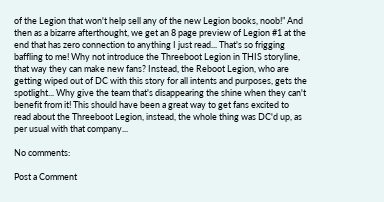of the Legion that won't help sell any of the new Legion books, noob!” And then as a bizarre afterthought, we get an 8 page preview of Legion #1 at the end that has zero connection to anything I just read... That's so frigging baffling to me! Why not introduce the Threeboot Legion in THIS storyline, that way they can make new fans? Instead, the Reboot Legion, who are getting wiped out of DC with this story for all intents and purposes, gets the spotlight... Why give the team that's disappearing the shine when they can't benefit from it! This should have been a great way to get fans excited to read about the Threeboot Legion, instead, the whole thing was DC'd up, as per usual with that company...

No comments:

Post a Comment